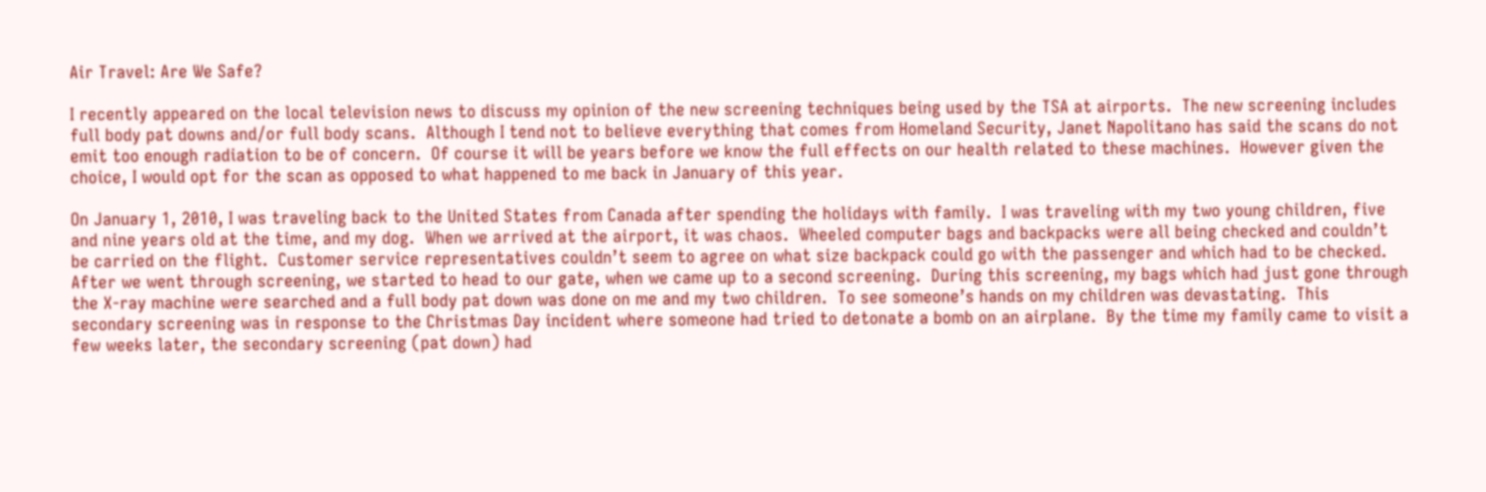Air Travel: Are We Safe?

I recently appeared on the local television news to discuss my opinion of the new screening techniques being used by the TSA at airports.  The new screening includes full body pat downs and/or full body scans.  Although I tend not to believe everything that comes from Homeland Security, Janet Napolitano has said the scans do not emit too enough radiation to be of concern.  Of course it will be years before we know the full effects on our health related to these machines.  However given the choice, I would opt for the scan as opposed to what happened to me back in January of this year.

On January 1, 2010, I was traveling back to the United States from Canada after spending the holidays with family.  I was traveling with my two young children, five and nine years old at the time, and my dog.  When we arrived at the airport, it was chaos.  Wheeled computer bags and backpacks were all being checked and couldn’t be carried on the flight.  Customer service representatives couldn’t seem to agree on what size backpack could go with the passenger and which had to be checked.  After we went through screening, we started to head to our gate, when we came up to a second screening.  During this screening, my bags which had just gone through the X-ray machine were searched and a full body pat down was done on me and my two children.  To see someone’s hands on my children was devastating.  This secondary screening was in response to the Christmas Day incident where someone had tried to detonate a bomb on an airplane.  By the time my family came to visit a few weeks later, the secondary screening (pat down) had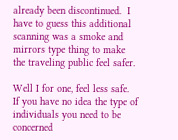already been discontinued.  I have to guess this additional scanning was a smoke and mirrors type thing to make the traveling public feel safer.

Well I for one, feel less safe.  If you have no idea the type of individuals you need to be concerned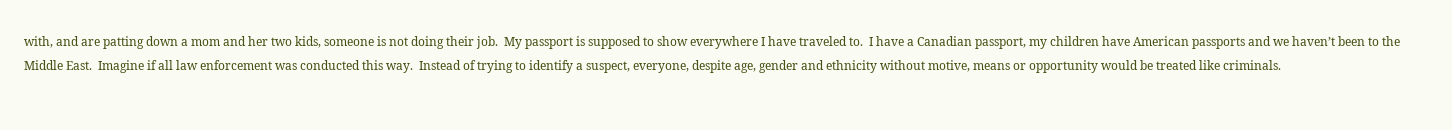with, and are patting down a mom and her two kids, someone is not doing their job.  My passport is supposed to show everywhere I have traveled to.  I have a Canadian passport, my children have American passports and we haven’t been to the Middle East.  Imagine if all law enforcement was conducted this way.  Instead of trying to identify a suspect, everyone, despite age, gender and ethnicity without motive, means or opportunity would be treated like criminals.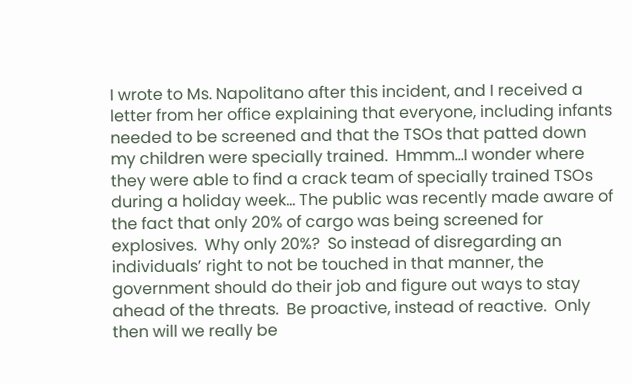I wrote to Ms. Napolitano after this incident, and I received a letter from her office explaining that everyone, including infants needed to be screened and that the TSOs that patted down my children were specially trained.  Hmmm…I wonder where they were able to find a crack team of specially trained TSOs during a holiday week… The public was recently made aware of the fact that only 20% of cargo was being screened for explosives.  Why only 20%?  So instead of disregarding an individuals’ right to not be touched in that manner, the government should do their job and figure out ways to stay ahead of the threats.  Be proactive, instead of reactive.  Only then will we really be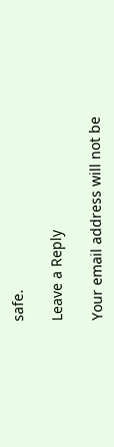safe.

Leave a Reply

Your email address will not be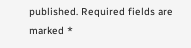published. Required fields are marked *